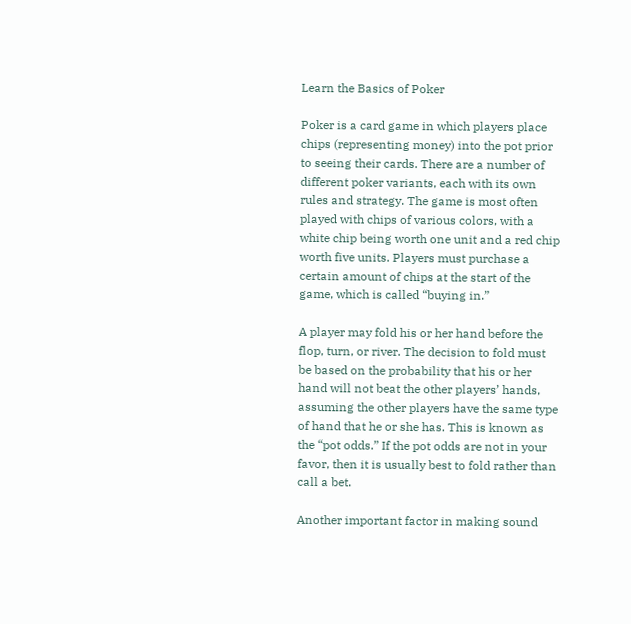Learn the Basics of Poker

Poker is a card game in which players place chips (representing money) into the pot prior to seeing their cards. There are a number of different poker variants, each with its own rules and strategy. The game is most often played with chips of various colors, with a white chip being worth one unit and a red chip worth five units. Players must purchase a certain amount of chips at the start of the game, which is called “buying in.”

A player may fold his or her hand before the flop, turn, or river. The decision to fold must be based on the probability that his or her hand will not beat the other players’ hands, assuming the other players have the same type of hand that he or she has. This is known as the “pot odds.” If the pot odds are not in your favor, then it is usually best to fold rather than call a bet.

Another important factor in making sound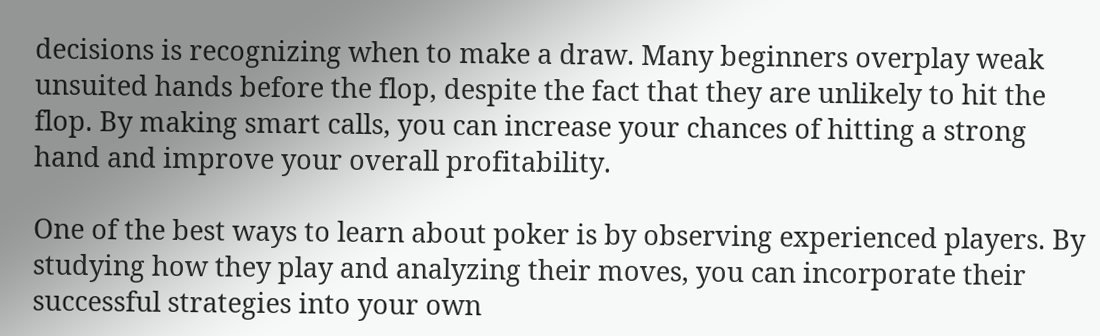decisions is recognizing when to make a draw. Many beginners overplay weak unsuited hands before the flop, despite the fact that they are unlikely to hit the flop. By making smart calls, you can increase your chances of hitting a strong hand and improve your overall profitability.

One of the best ways to learn about poker is by observing experienced players. By studying how they play and analyzing their moves, you can incorporate their successful strategies into your own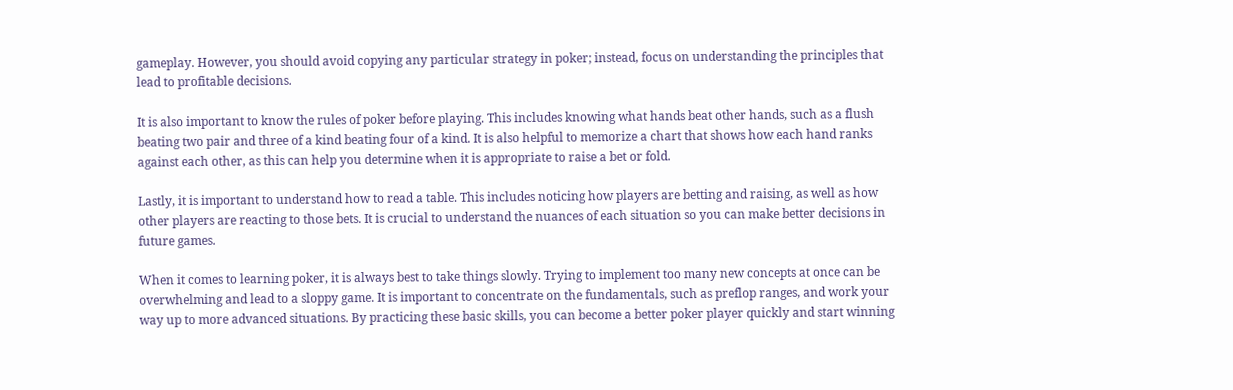gameplay. However, you should avoid copying any particular strategy in poker; instead, focus on understanding the principles that lead to profitable decisions.

It is also important to know the rules of poker before playing. This includes knowing what hands beat other hands, such as a flush beating two pair and three of a kind beating four of a kind. It is also helpful to memorize a chart that shows how each hand ranks against each other, as this can help you determine when it is appropriate to raise a bet or fold.

Lastly, it is important to understand how to read a table. This includes noticing how players are betting and raising, as well as how other players are reacting to those bets. It is crucial to understand the nuances of each situation so you can make better decisions in future games.

When it comes to learning poker, it is always best to take things slowly. Trying to implement too many new concepts at once can be overwhelming and lead to a sloppy game. It is important to concentrate on the fundamentals, such as preflop ranges, and work your way up to more advanced situations. By practicing these basic skills, you can become a better poker player quickly and start winning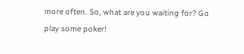more often. So, what are you waiting for? Go play some poker!